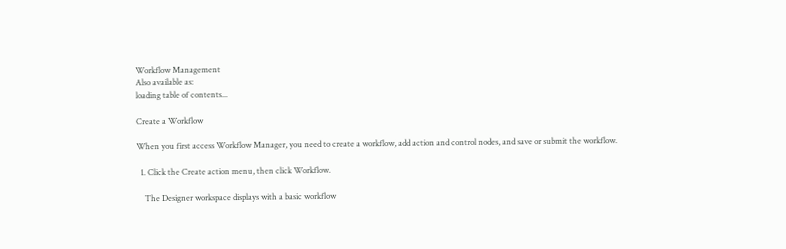Workflow Management
Also available as:
loading table of contents...

Create a Workflow

When you first access Workflow Manager, you need to create a workflow, add action and control nodes, and save or submit the workflow.

  1. Click the Create action menu, then click Workflow.

    The Designer workspace displays with a basic workflow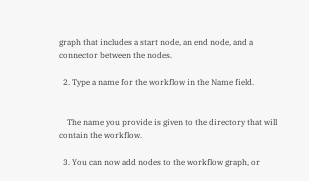graph that includes a start node, an end node, and a connector between the nodes.

  2. Type a name for the workflow in the Name field.


    The name you provide is given to the directory that will contain the workflow.

  3. You can now add nodes to the workflow graph, or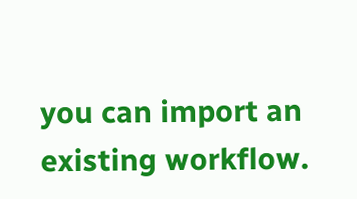you can import an existing workflow.